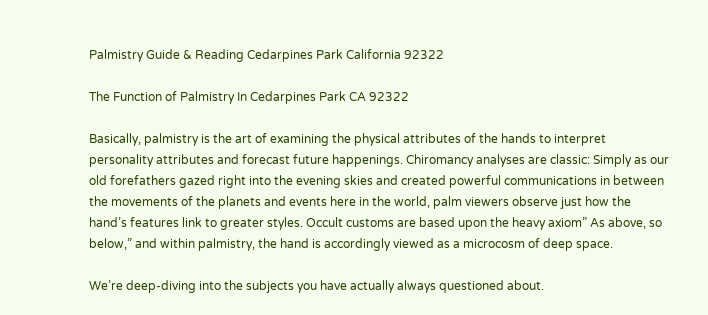Palmistry Guide & Reading Cedarpines Park California 92322

The Function of Palmistry In Cedarpines Park CA 92322

Basically, palmistry is the art of examining the physical attributes of the hands to interpret personality attributes and forecast future happenings. Chiromancy analyses are classic: Simply as our old forefathers gazed right into the evening skies and created powerful communications in between the movements of the planets and events here in the world, palm viewers observe just how the hand’s features link to greater styles. Occult customs are based upon the heavy axiom” As above, so below,” and within palmistry, the hand is accordingly viewed as a microcosm of deep space.

We’re deep-diving into the subjects you have actually always questioned about.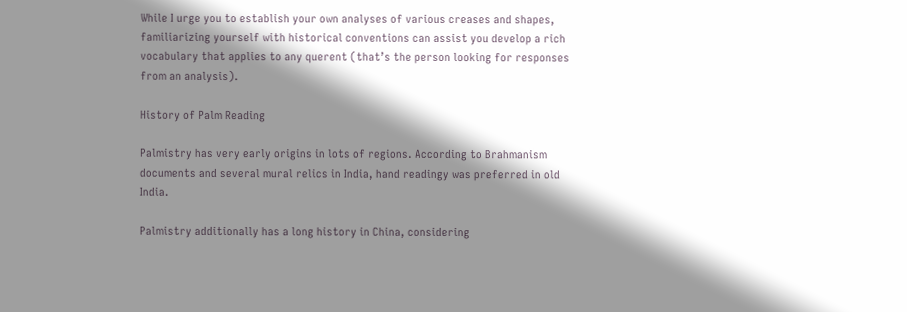While I urge you to establish your own analyses of various creases and shapes, familiarizing yourself with historical conventions can assist you develop a rich vocabulary that applies to any querent (that’s the person looking for responses from an analysis).

History of Palm Reading

Palmistry has very early origins in lots of regions. According to Brahmanism documents and several mural relics in India, hand readingy was preferred in old India.

Palmistry additionally has a long history in China, considering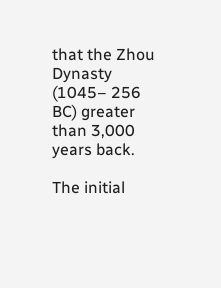that the Zhou Dynasty (1045– 256 BC) greater than 3,000 years back.

The initial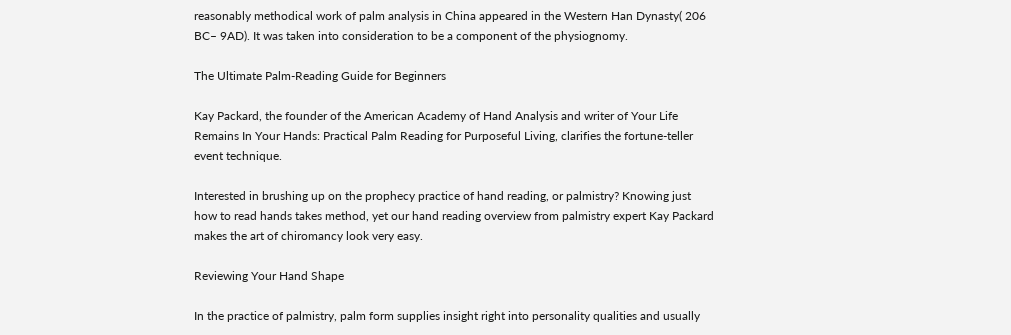reasonably methodical work of palm analysis in China appeared in the Western Han Dynasty( 206 BC– 9AD). It was taken into consideration to be a component of the physiognomy.

The Ultimate Palm-Reading Guide for Beginners

Kay Packard, the founder of the American Academy of Hand Analysis and writer of Your Life Remains In Your Hands: Practical Palm Reading for Purposeful Living, clarifies the fortune-teller event technique.

Interested in brushing up on the prophecy practice of hand reading, or palmistry? Knowing just how to read hands takes method, yet our hand reading overview from palmistry expert Kay Packard makes the art of chiromancy look very easy.

Reviewing Your Hand Shape

In the practice of palmistry, palm form supplies insight right into personality qualities and usually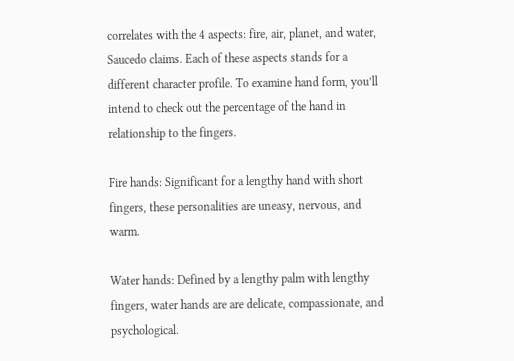correlates with the 4 aspects: fire, air, planet, and water, Saucedo claims. Each of these aspects stands for a different character profile. To examine hand form, you’ll intend to check out the percentage of the hand in relationship to the fingers.

Fire hands: Significant for a lengthy hand with short fingers, these personalities are uneasy, nervous, and warm.

Water hands: Defined by a lengthy palm with lengthy fingers, water hands are are delicate, compassionate, and psychological.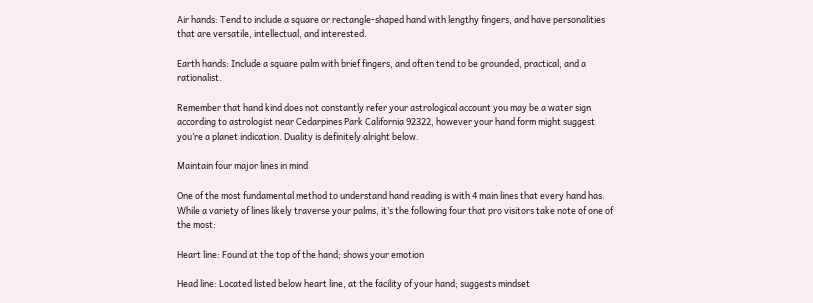Air hands: Tend to include a square or rectangle-shaped hand with lengthy fingers, and have personalities that are versatile, intellectual, and interested.

Earth hands: Include a square palm with brief fingers, and often tend to be grounded, practical, and a rationalist.

Remember that hand kind does not constantly refer your astrological account you may be a water sign according to astrologist near Cedarpines Park California 92322, however your hand form might suggest you’re a planet indication. Duality is definitely alright below.

Maintain four major lines in mind

One of the most fundamental method to understand hand reading is with 4 main lines that every hand has. While a variety of lines likely traverse your palms, it’s the following four that pro visitors take note of one of the most:

Heart line: Found at the top of the hand; shows your emotion

Head line: Located listed below heart line, at the facility of your hand; suggests mindset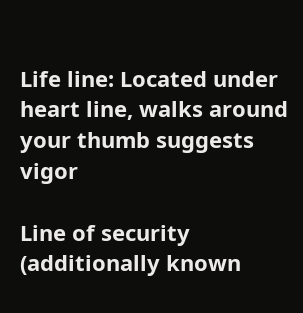Life line: Located under heart line, walks around your thumb suggests vigor

Line of security (additionally known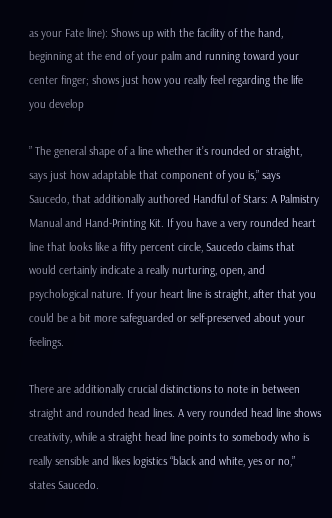as your Fate line): Shows up with the facility of the hand, beginning at the end of your palm and running toward your center finger; shows just how you really feel regarding the life you develop

” The general shape of a line whether it’s rounded or straight, says just how adaptable that component of you is,” says Saucedo, that additionally authored Handful of Stars: A Palmistry Manual and Hand-Printing Kit. If you have a very rounded heart line that looks like a fifty percent circle, Saucedo claims that would certainly indicate a really nurturing, open, and psychological nature. If your heart line is straight, after that you could be a bit more safeguarded or self-preserved about your feelings.

There are additionally crucial distinctions to note in between straight and rounded head lines. A very rounded head line shows creativity, while a straight head line points to somebody who is really sensible and likes logistics “black and white, yes or no,” states Saucedo.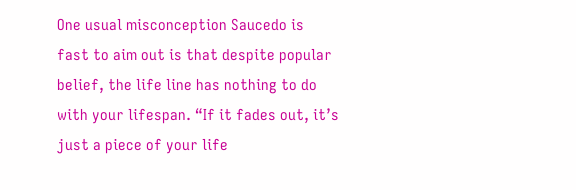One usual misconception Saucedo is fast to aim out is that despite popular belief, the life line has nothing to do with your lifespan. “If it fades out, it’s just a piece of your life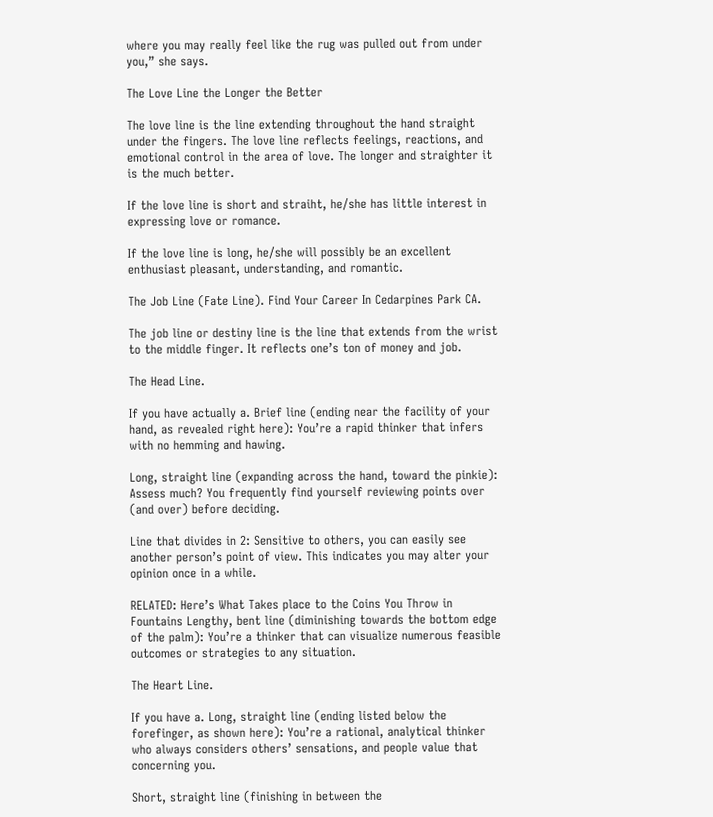where you may really feel like the rug was pulled out from under you,” she says.

The Love Line the Longer the Better

The love line is the line extending throughout the hand straight under the fingers. The love line reflects feelings, reactions, and emotional control in the area of love. The longer and straighter it is the much better.

If the love line is short and straiht, he/she has little interest in expressing love or romance.

If the love line is long, he/she will possibly be an excellent enthusiast pleasant, understanding, and romantic.

The Job Line (Fate Line). Find Your Career In Cedarpines Park CA.

The job line or destiny line is the line that extends from the wrist to the middle finger. It reflects one’s ton of money and job.

The Head Line.

If you have actually a. Brief line (ending near the facility of your hand, as revealed right here): You’re a rapid thinker that infers with no hemming and hawing.

Long, straight line (expanding across the hand, toward the pinkie): Assess much? You frequently find yourself reviewing points over (and over) before deciding.

Line that divides in 2: Sensitive to others, you can easily see another person’s point of view. This indicates you may alter your opinion once in a while.

RELATED: Here’s What Takes place to the Coins You Throw in Fountains Lengthy, bent line (diminishing towards the bottom edge of the palm): You’re a thinker that can visualize numerous feasible outcomes or strategies to any situation.

The Heart Line.

If you have a. Long, straight line (ending listed below the forefinger, as shown here): You’re a rational, analytical thinker who always considers others’ sensations, and people value that concerning you.

Short, straight line (finishing in between the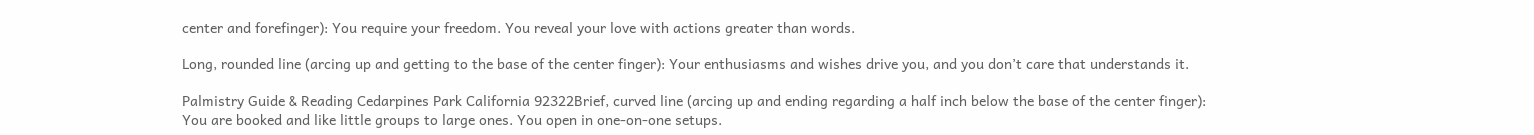center and forefinger): You require your freedom. You reveal your love with actions greater than words.

Long, rounded line (arcing up and getting to the base of the center finger): Your enthusiasms and wishes drive you, and you don’t care that understands it.

Palmistry Guide & Reading Cedarpines Park California 92322Brief, curved line (arcing up and ending regarding a half inch below the base of the center finger): You are booked and like little groups to large ones. You open in one-on-one setups.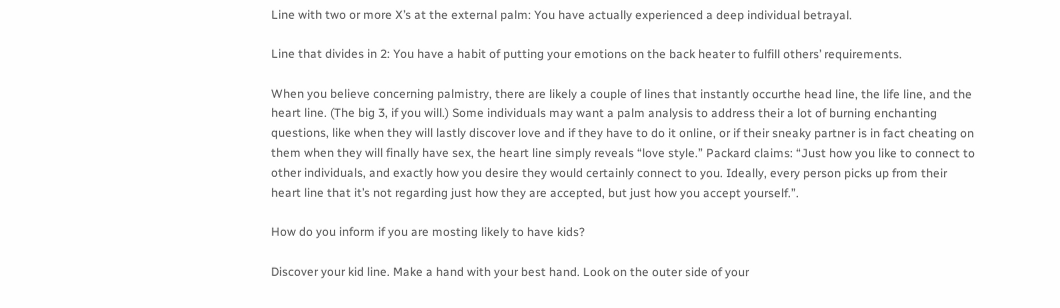Line with two or more X’s at the external palm: You have actually experienced a deep individual betrayal.

Line that divides in 2: You have a habit of putting your emotions on the back heater to fulfill others’ requirements.

When you believe concerning palmistry, there are likely a couple of lines that instantly occurthe head line, the life line, and the heart line. (The big 3, if you will.) Some individuals may want a palm analysis to address their a lot of burning enchanting questions, like when they will lastly discover love and if they have to do it online, or if their sneaky partner is in fact cheating on them when they will finally have sex, the heart line simply reveals “love style.” Packard claims: “Just how you like to connect to other individuals, and exactly how you desire they would certainly connect to you. Ideally, every person picks up from their heart line that it’s not regarding just how they are accepted, but just how you accept yourself.”.

How do you inform if you are mosting likely to have kids?

Discover your kid line. Make a hand with your best hand. Look on the outer side of your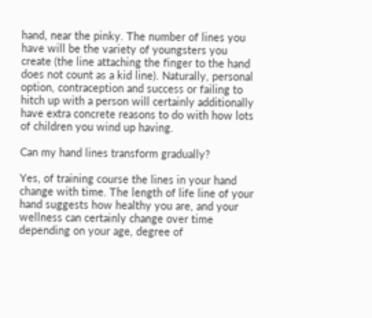hand, near the pinky. The number of lines you have will be the variety of youngsters you create (the line attaching the finger to the hand does not count as a kid line). Naturally, personal option, contraception and success or failing to hitch up with a person will certainly additionally have extra concrete reasons to do with how lots of children you wind up having.

Can my hand lines transform gradually?

Yes, of training course the lines in your hand change with time. The length of life line of your hand suggests how healthy you are, and your wellness can certainly change over time depending on your age, degree of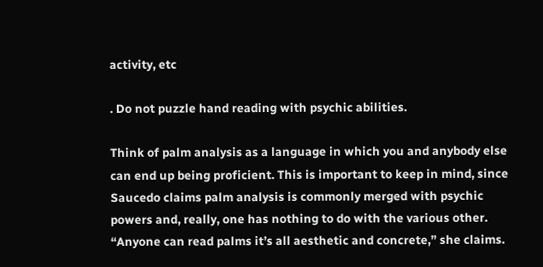activity, etc

. Do not puzzle hand reading with psychic abilities.

Think of palm analysis as a language in which you and anybody else can end up being proficient. This is important to keep in mind, since Saucedo claims palm analysis is commonly merged with psychic powers and, really, one has nothing to do with the various other. “Anyone can read palms it’s all aesthetic and concrete,” she claims.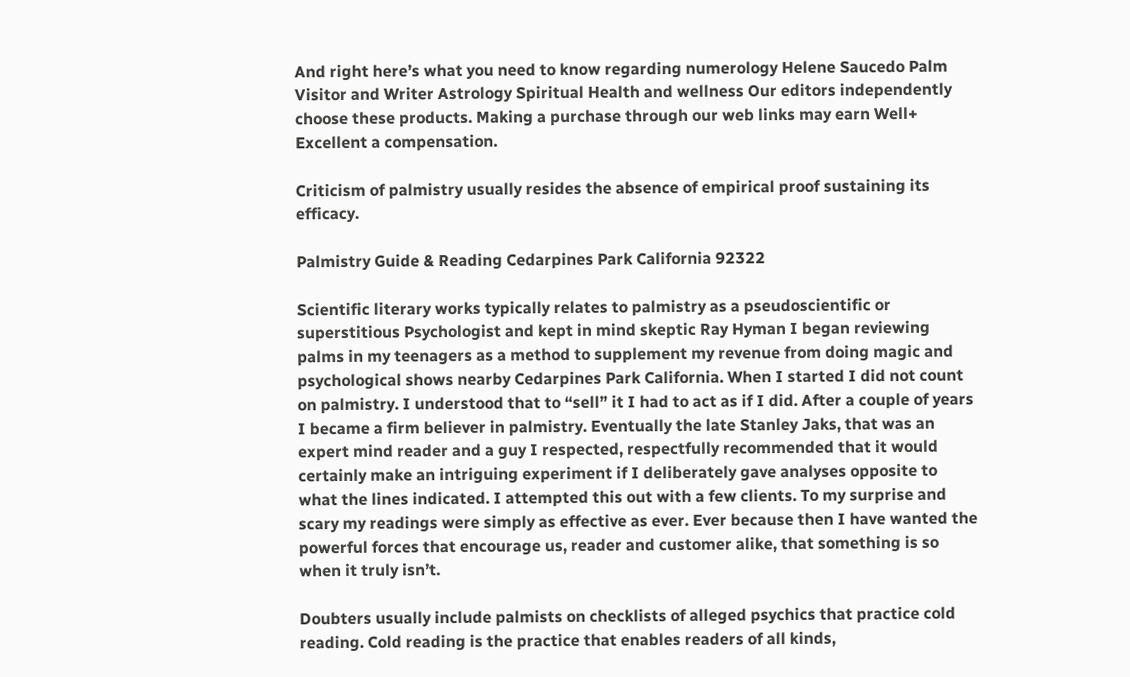And right here’s what you need to know regarding numerology Helene Saucedo Palm Visitor and Writer Astrology Spiritual Health and wellness Our editors independently choose these products. Making a purchase through our web links may earn Well+ Excellent a compensation.

Criticism of palmistry usually resides the absence of empirical proof sustaining its efficacy.

Palmistry Guide & Reading Cedarpines Park California 92322

Scientific literary works typically relates to palmistry as a pseudoscientific or superstitious Psychologist and kept in mind skeptic Ray Hyman I began reviewing palms in my teenagers as a method to supplement my revenue from doing magic and psychological shows nearby Cedarpines Park California. When I started I did not count on palmistry. I understood that to “sell” it I had to act as if I did. After a couple of years I became a firm believer in palmistry. Eventually the late Stanley Jaks, that was an expert mind reader and a guy I respected, respectfully recommended that it would certainly make an intriguing experiment if I deliberately gave analyses opposite to what the lines indicated. I attempted this out with a few clients. To my surprise and scary my readings were simply as effective as ever. Ever because then I have wanted the powerful forces that encourage us, reader and customer alike, that something is so when it truly isn’t.

Doubters usually include palmists on checklists of alleged psychics that practice cold reading. Cold reading is the practice that enables readers of all kinds,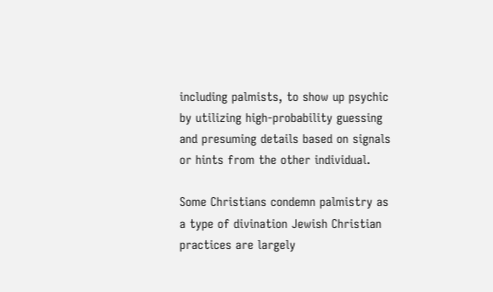including palmists, to show up psychic by utilizing high-probability guessing and presuming details based on signals or hints from the other individual.

Some Christians condemn palmistry as a type of divination Jewish Christian practices are largely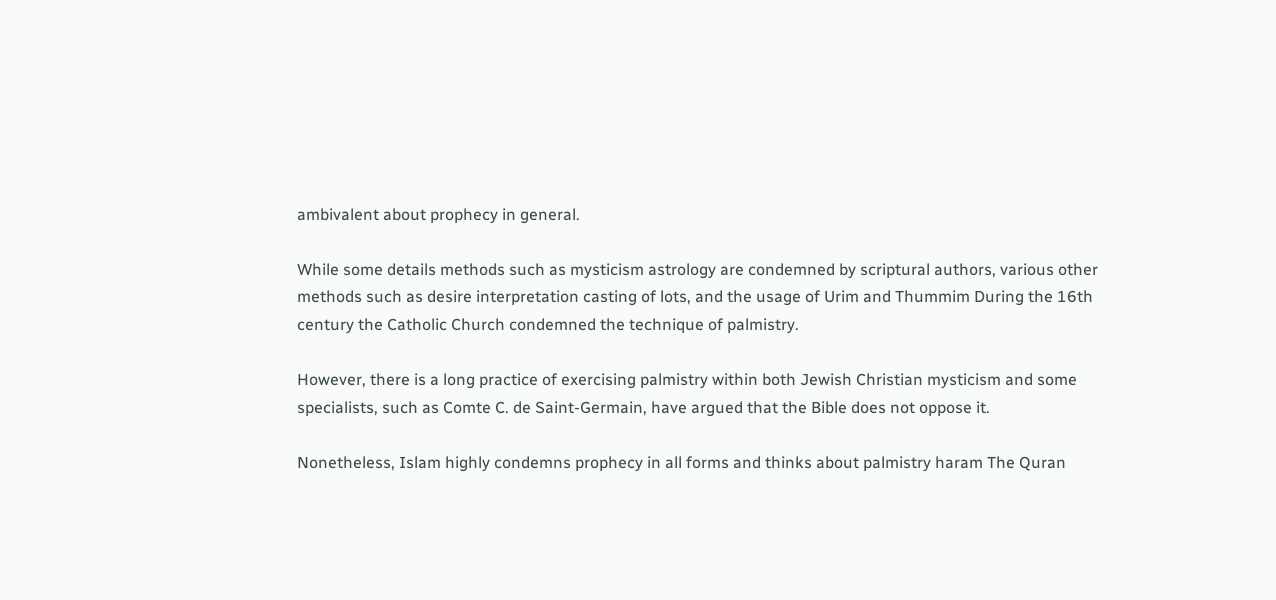ambivalent about prophecy in general.

While some details methods such as mysticism astrology are condemned by scriptural authors, various other methods such as desire interpretation casting of lots, and the usage of Urim and Thummim During the 16th century the Catholic Church condemned the technique of palmistry.

However, there is a long practice of exercising palmistry within both Jewish Christian mysticism and some specialists, such as Comte C. de Saint-Germain, have argued that the Bible does not oppose it.

Nonetheless, Islam highly condemns prophecy in all forms and thinks about palmistry haram The Quran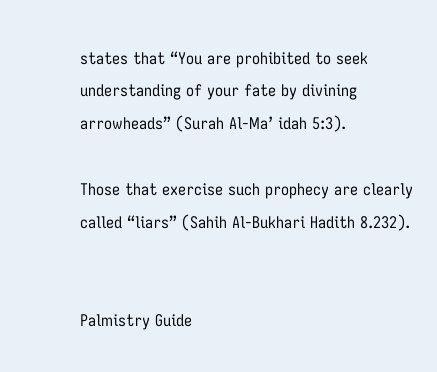states that “You are prohibited to seek understanding of your fate by divining arrowheads” (Surah Al-Ma’ idah 5:3).

Those that exercise such prophecy are clearly called “liars” (Sahih Al-Bukhari Hadith 8.232).


Palmistry Guide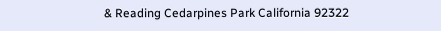& Reading Cedarpines Park California 92322